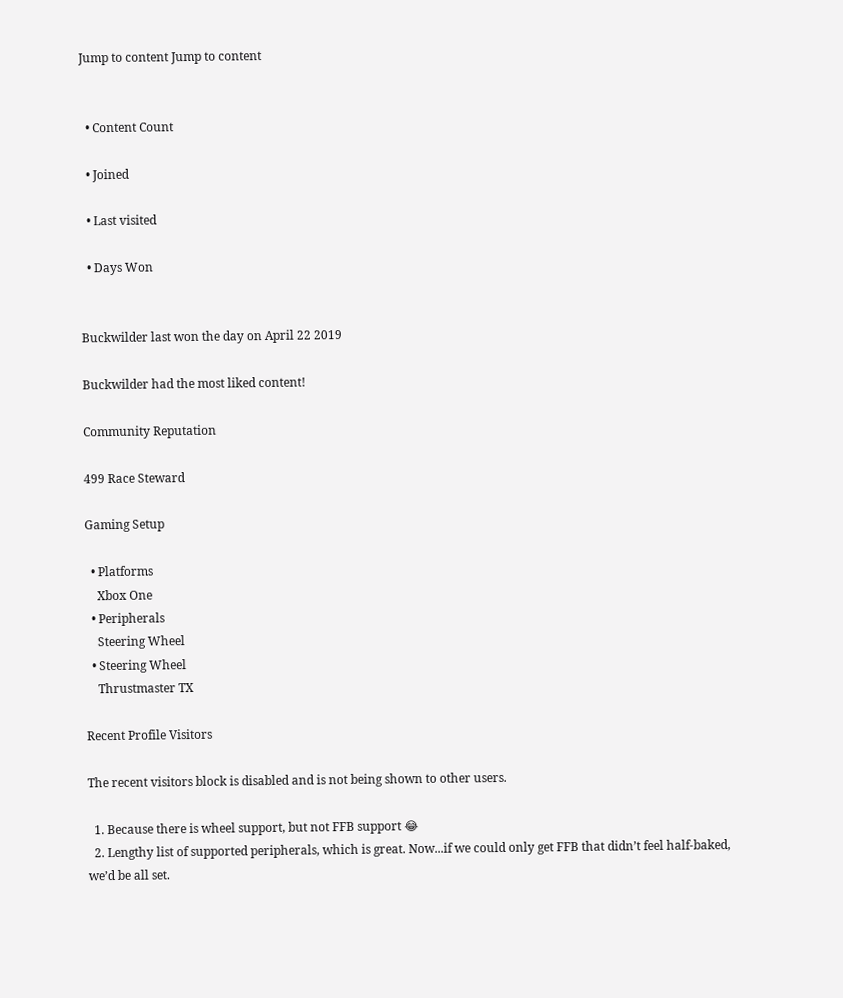Jump to content Jump to content


  • Content Count

  • Joined

  • Last visited

  • Days Won


Buckwilder last won the day on April 22 2019

Buckwilder had the most liked content!

Community Reputation

499 Race Steward

Gaming Setup

  • Platforms
    Xbox One
  • Peripherals
    Steering Wheel
  • Steering Wheel
    Thrustmaster TX

Recent Profile Visitors

The recent visitors block is disabled and is not being shown to other users.

  1. Because there is wheel support, but not FFB support 😂
  2. Lengthy list of supported peripherals, which is great. Now...if we could only get FFB that didn’t feel half-baked, we’d be all set.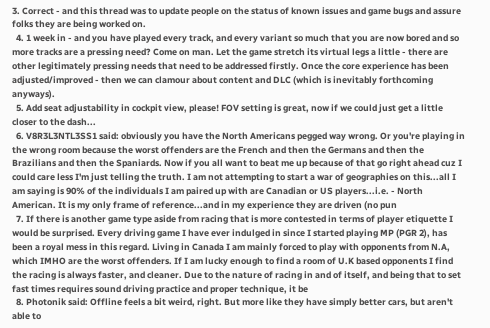3. Correct - and this thread was to update people on the status of known issues and game bugs and assure folks they are being worked on.
  4. 1 week in - and you have played every track, and every variant so much that you are now bored and so more tracks are a pressing need? Come on man. Let the game stretch its virtual legs a little - there are other legitimately pressing needs that need to be addressed firstly. Once the core experience has been adjusted/improved - then we can clamour about content and DLC (which is inevitably forthcoming anyways).
  5. Add seat adjustability in cockpit view, please! FOV setting is great, now if we could just get a little closer to the dash...
  6. V8R3L3NTL3SS1 said: obviously you have the North Americans pegged way wrong. Or you're playing in the wrong room because the worst offenders are the French and then the Germans and then the Brazilians and then the Spaniards. Now if you all want to beat me up because of that go right ahead cuz I could care less I'm just telling the truth. I am not attempting to start a war of geographies on this...all I am saying is 90% of the individuals I am paired up with are Canadian or US players...i.e. - North American. It is my only frame of reference...and in my experience they are driven (no pun
  7. If there is another game type aside from racing that is more contested in terms of player etiquette I would be surprised. Every driving game I have ever indulged in since I started playing MP (PGR 2), has been a royal mess in this regard. Living in Canada I am mainly forced to play with opponents from N.A, which IMHO are the worst offenders. If I am lucky enough to find a room of U.K based opponents I find the racing is always faster, and cleaner. Due to the nature of racing in and of itself, and being that to set fast times requires sound driving practice and proper technique, it be
  8. Photonik said: Offline feels a bit weird, right. But more like they have simply better cars, but aren't able to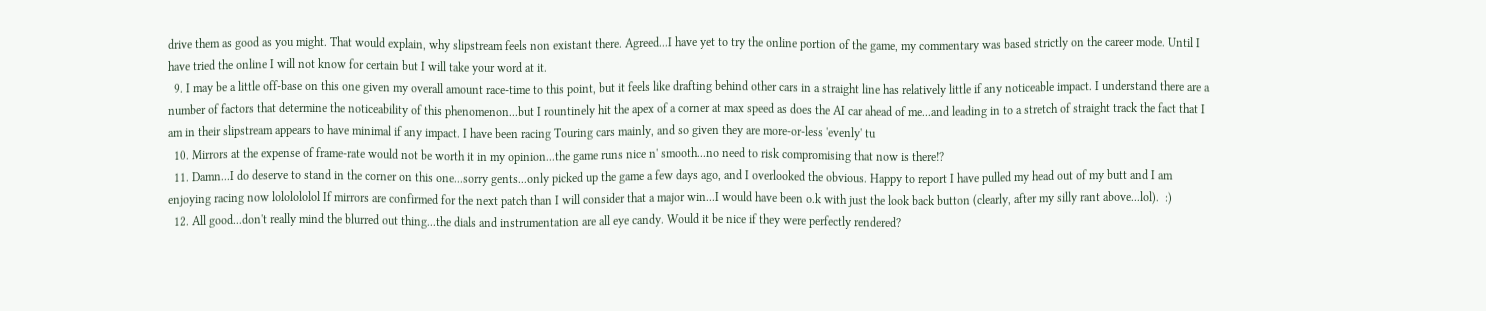drive them as good as you might. That would explain, why slipstream feels non existant there. Agreed...I have yet to try the online portion of the game, my commentary was based strictly on the career mode. Until I have tried the online I will not know for certain but I will take your word at it.
  9. I may be a little off-base on this one given my overall amount race-time to this point, but it feels like drafting behind other cars in a straight line has relatively little if any noticeable impact. I understand there are a number of factors that determine the noticeability of this phenomenon...but I rountinely hit the apex of a corner at max speed as does the AI car ahead of me...and leading in to a stretch of straight track the fact that I am in their slipstream appears to have minimal if any impact. I have been racing Touring cars mainly, and so given they are more-or-less 'evenly' tu
  10. Mirrors at the expense of frame-rate would not be worth it in my opinion...the game runs nice n' smooth...no need to risk compromising that now is there!?
  11. Damn...I do deserve to stand in the corner on this one...sorry gents...only picked up the game a few days ago, and I overlooked the obvious. Happy to report I have pulled my head out of my butt and I am enjoying racing now lololololol If mirrors are confirmed for the next patch than I will consider that a major win...I would have been o.k with just the look back button (clearly, after my silly rant above...lol).  :)
  12. All good...don't really mind the blurred out thing...the dials and instrumentation are all eye candy. Would it be nice if they were perfectly rendered?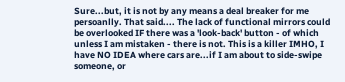Sure...but, it is not by any means a deal breaker for me persoanlly. That said.... The lack of functional mirrors could be overlooked IF there was a 'look-back' button - of which unless I am mistaken - there is not. This is a killer IMHO, I have NO IDEA where cars are...if I am about to side-swipe someone, or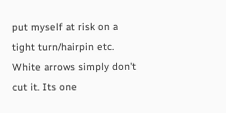put myself at risk on a tight turn/hairpin etc. White arrows simply don't cut it. Its one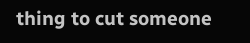thing to cut someone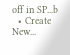off in SP...b
  • Create New...